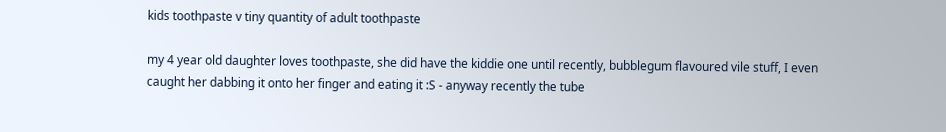kids toothpaste v tiny quantity of adult toothpaste

my 4 year old daughter loves toothpaste, she did have the kiddie one until recently, bubblegum flavoured vile stuff, I even caught her dabbing it onto her finger and eating it :S - anyway recently the tube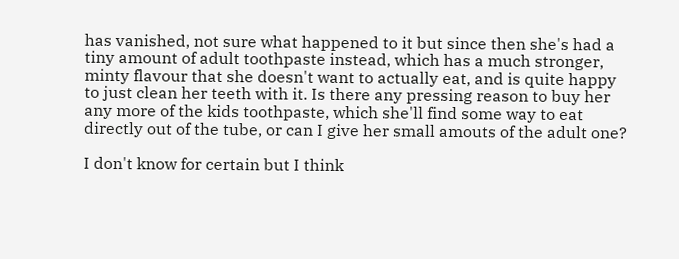has vanished, not sure what happened to it but since then she's had a tiny amount of adult toothpaste instead, which has a much stronger, minty flavour that she doesn't want to actually eat, and is quite happy to just clean her teeth with it. Is there any pressing reason to buy her any more of the kids toothpaste, which she'll find some way to eat directly out of the tube, or can I give her small amouts of the adult one?

I don't know for certain but I think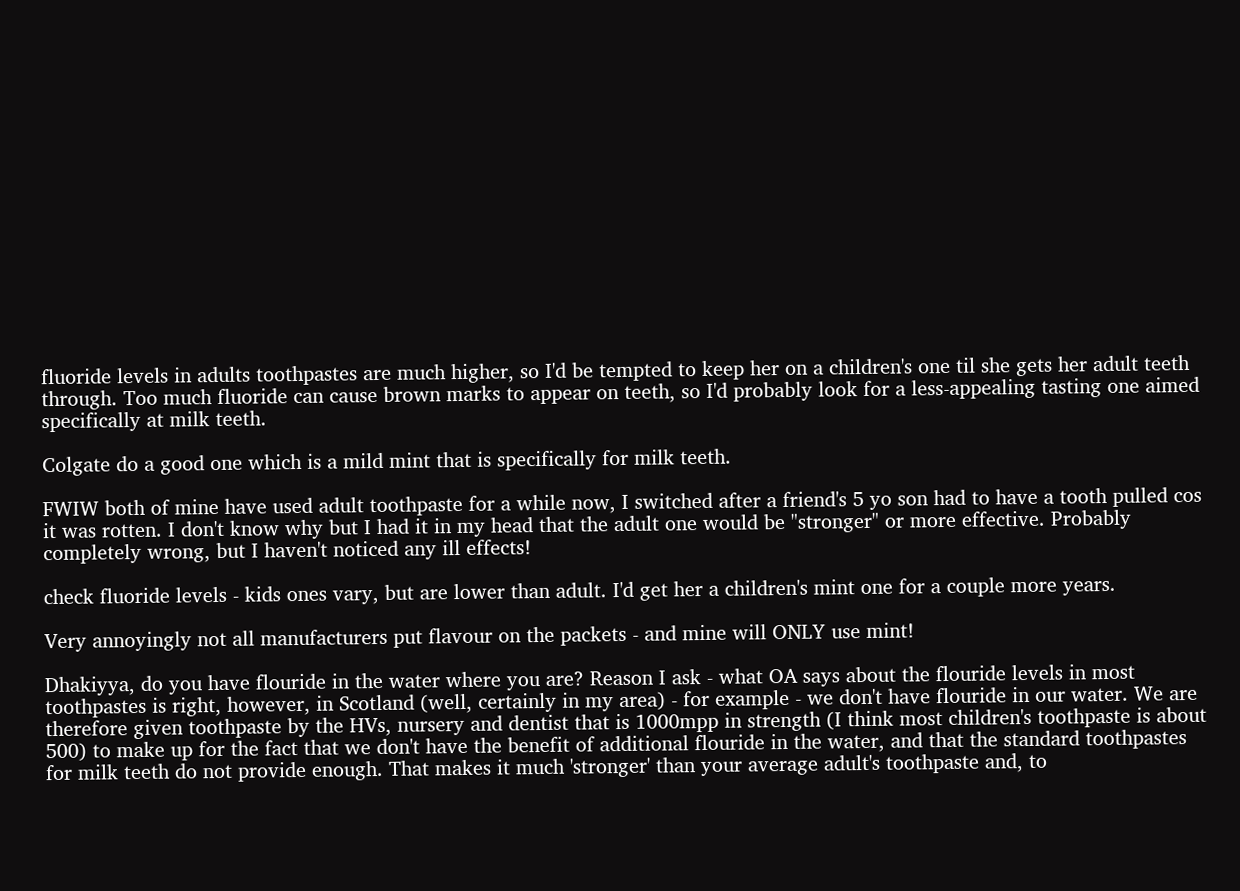fluoride levels in adults toothpastes are much higher, so I'd be tempted to keep her on a children's one til she gets her adult teeth through. Too much fluoride can cause brown marks to appear on teeth, so I'd probably look for a less-appealing tasting one aimed specifically at milk teeth.

Colgate do a good one which is a mild mint that is specifically for milk teeth.

FWIW both of mine have used adult toothpaste for a while now, I switched after a friend's 5 yo son had to have a tooth pulled cos it was rotten. I don't know why but I had it in my head that the adult one would be "stronger" or more effective. Probably completely wrong, but I haven't noticed any ill effects!

check fluoride levels - kids ones vary, but are lower than adult. I'd get her a children's mint one for a couple more years.

Very annoyingly not all manufacturers put flavour on the packets - and mine will ONLY use mint!

Dhakiyya, do you have flouride in the water where you are? Reason I ask - what OA says about the flouride levels in most toothpastes is right, however, in Scotland (well, certainly in my area) - for example - we don't have flouride in our water. We are therefore given toothpaste by the HVs, nursery and dentist that is 1000mpp in strength (I think most children's toothpaste is about 500) to make up for the fact that we don't have the benefit of additional flouride in the water, and that the standard toothpastes for milk teeth do not provide enough. That makes it much 'stronger' than your average adult's toothpaste and, to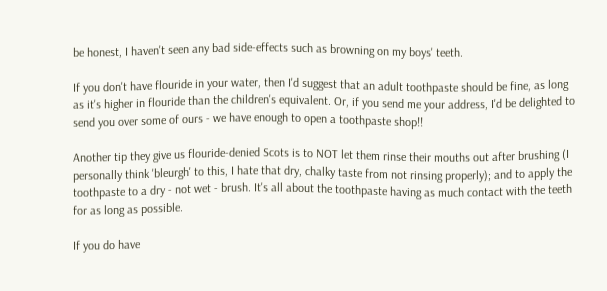be honest, I haven't seen any bad side-effects such as browning on my boys' teeth.

If you don't have flouride in your water, then I'd suggest that an adult toothpaste should be fine, as long as it's higher in flouride than the children's equivalent. Or, if you send me your address, I'd be delighted to send you over some of ours - we have enough to open a toothpaste shop!!

Another tip they give us flouride-denied Scots is to NOT let them rinse their mouths out after brushing (I personally think 'bleurgh' to this, I hate that dry, chalky taste from not rinsing properly); and to apply the toothpaste to a dry - not wet - brush. It's all about the toothpaste having as much contact with the teeth for as long as possible.

If you do have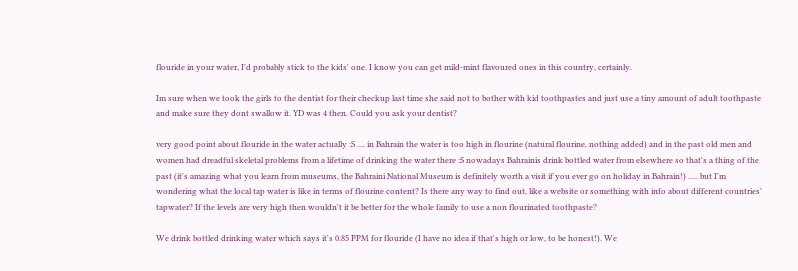flouride in your water, I'd probably stick to the kids' one. I know you can get mild-mint flavoured ones in this country, certainly.

Im sure when we took the girls to the dentist for their checkup last time she said not to bother with kid toothpastes and just use a tiny amount of adult toothpaste and make sure they dont swallow it. YD was 4 then. Could you ask your dentist?

very good point about flouride in the water actually :S .... in Bahrain the water is too high in flourine (natural flourine, nothing added) and in the past old men and women had dreadful skeletal problems from a lifetime of drinking the water there :S nowadays Bahrainis drink bottled water from elsewhere so that's a thing of the past (it's amazing what you learn from museums, the Bahraini National Museum is definitely worth a visit if you ever go on holiday in Bahrain!) ..... but I'm wondering what the local tap water is like in terms of flourine content? Is there any way to find out, like a website or something with info about different countries' tapwater? If the levels are very high then wouldn't it be better for the whole family to use a non flourinated toothpaste?

We drink bottled drinking water which says it's 0.85 PPM for flouride (I have no idea if that's high or low, to be honest!). We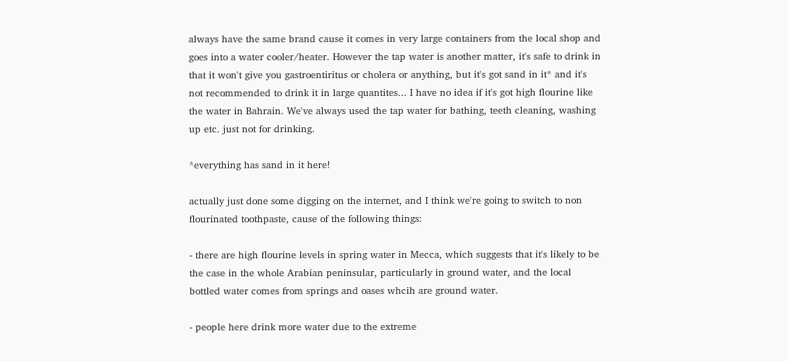always have the same brand cause it comes in very large containers from the local shop and goes into a water cooler/heater. However the tap water is another matter, it's safe to drink in that it won't give you gastroentiritus or cholera or anything, but it's got sand in it* and it's not recommended to drink it in large quantites... I have no idea if it's got high flourine like the water in Bahrain. We've always used the tap water for bathing, teeth cleaning, washing up etc. just not for drinking.

*everything has sand in it here!

actually just done some digging on the internet, and I think we're going to switch to non flourinated toothpaste, cause of the following things:

- there are high flourine levels in spring water in Mecca, which suggests that it's likely to be the case in the whole Arabian peninsular, particularly in ground water, and the local bottled water comes from springs and oases whcih are ground water.

- people here drink more water due to the extreme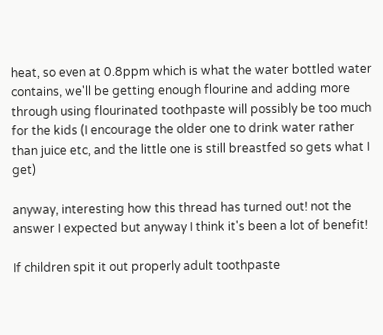heat, so even at 0.8ppm which is what the water bottled water contains, we'll be getting enough flourine and adding more through using flourinated toothpaste will possibly be too much for the kids (I encourage the older one to drink water rather than juice etc, and the little one is still breastfed so gets what I get)

anyway, interesting how this thread has turned out! not the answer I expected but anyway I think it's been a lot of benefit!

If children spit it out properly adult toothpaste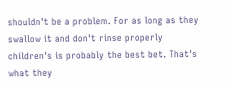shouldn't be a problem. For as long as they swallow it and don't rinse properly children's is probably the best bet. That's what they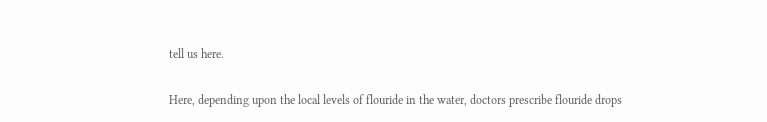tell us here.

Here, depending upon the local levels of flouride in the water, doctors prescribe flouride drops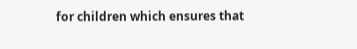for children which ensures that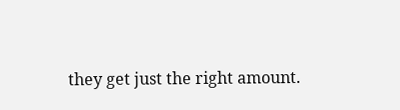they get just the right amount.